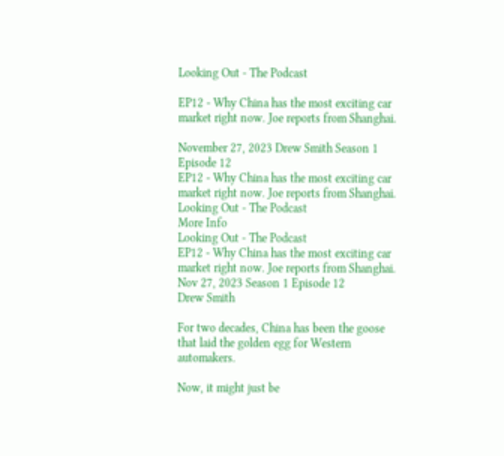Looking Out - The Podcast

EP12 - Why China has the most exciting car market right now. Joe reports from Shanghai.

November 27, 2023 Drew Smith Season 1 Episode 12
EP12 - Why China has the most exciting car market right now. Joe reports from Shanghai.
Looking Out - The Podcast
More Info
Looking Out - The Podcast
EP12 - Why China has the most exciting car market right now. Joe reports from Shanghai.
Nov 27, 2023 Season 1 Episode 12
Drew Smith

For two decades, China has been the goose that laid the golden egg for Western automakers.

Now, it might just be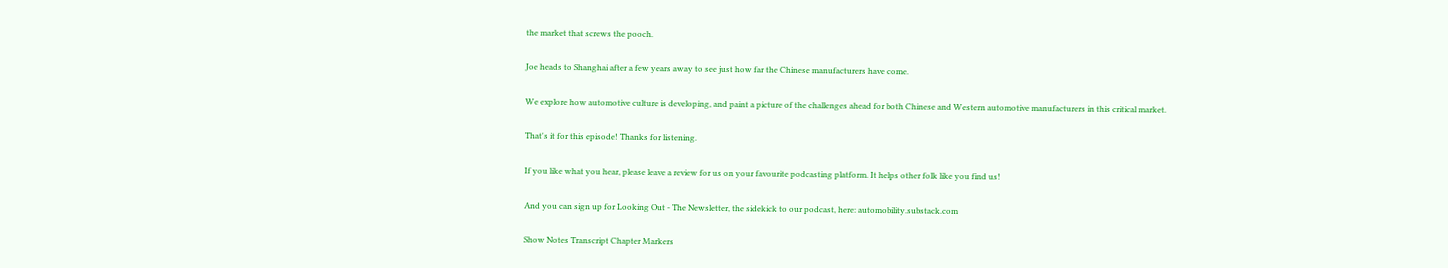the market that screws the pooch.

Joe heads to Shanghai after a few years away to see just how far the Chinese manufacturers have come.

We explore how automotive culture is developing, and paint a picture of the challenges ahead for both Chinese and Western automotive manufacturers in this critical market.

That's it for this episode! Thanks for listening.

If you like what you hear, please leave a review for us on your favourite podcasting platform. It helps other folk like you find us!

And you can sign up for Looking Out - The Newsletter, the sidekick to our podcast, here: automobility.substack.com

Show Notes Transcript Chapter Markers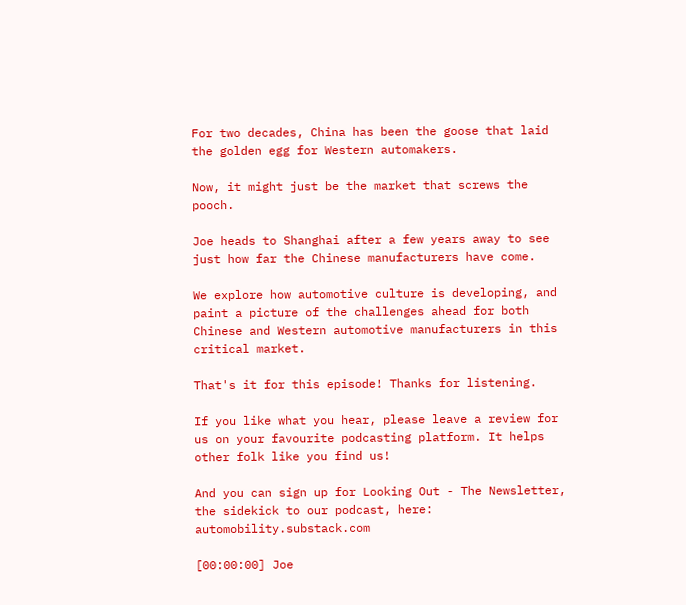For two decades, China has been the goose that laid the golden egg for Western automakers.

Now, it might just be the market that screws the pooch.

Joe heads to Shanghai after a few years away to see just how far the Chinese manufacturers have come.

We explore how automotive culture is developing, and paint a picture of the challenges ahead for both Chinese and Western automotive manufacturers in this critical market.

That's it for this episode! Thanks for listening.

If you like what you hear, please leave a review for us on your favourite podcasting platform. It helps other folk like you find us!

And you can sign up for Looking Out - The Newsletter, the sidekick to our podcast, here: automobility.substack.com

[00:00:00] Joe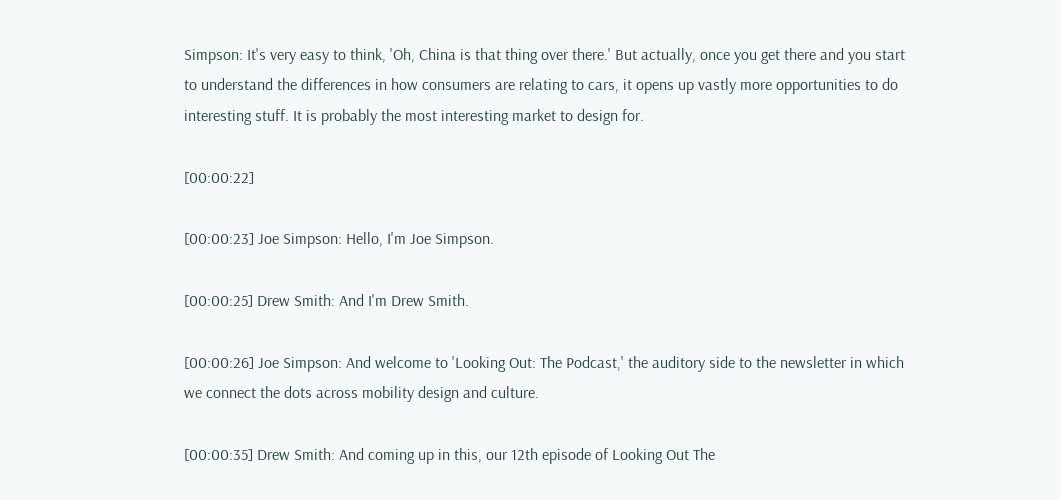Simpson: It's very easy to think, 'Oh, China is that thing over there.' But actually, once you get there and you start to understand the differences in how consumers are relating to cars, it opens up vastly more opportunities to do interesting stuff. It is probably the most interesting market to design for.

[00:00:22]

[00:00:23] Joe Simpson: Hello, I'm Joe Simpson.

[00:00:25] Drew Smith: And I'm Drew Smith.

[00:00:26] Joe Simpson: And welcome to 'Looking Out: The Podcast,' the auditory side to the newsletter in which we connect the dots across mobility design and culture.

[00:00:35] Drew Smith: And coming up in this, our 12th episode of Looking Out The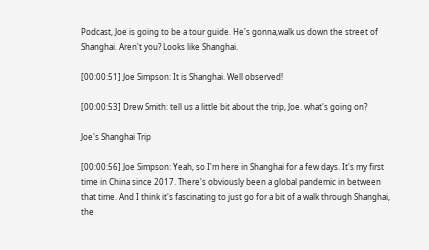Podcast, Joe is going to be a tour guide. He's gonna,walk us down the street of Shanghai. Aren't you? Looks like Shanghai.

[00:00:51] Joe Simpson: It is Shanghai. Well observed!

[00:00:53] Drew Smith: tell us a little bit about the trip, Joe. what's going on?

Joe's Shanghai Trip

[00:00:56] Joe Simpson: Yeah, so I'm here in Shanghai for a few days. It's my first time in China since 2017. There's obviously been a global pandemic in between that time. And I think it's fascinating to just go for a bit of a walk through Shanghai, the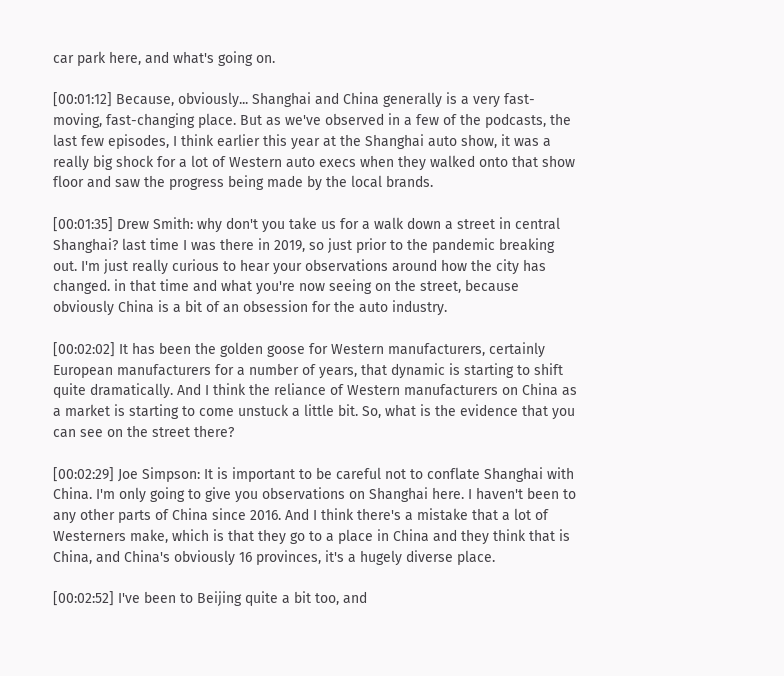car park here, and what's going on.

[00:01:12] Because, obviously... Shanghai and China generally is a very fast-moving, fast-changing place. But as we've observed in a few of the podcasts, the last few episodes, I think earlier this year at the Shanghai auto show, it was a really big shock for a lot of Western auto execs when they walked onto that show floor and saw the progress being made by the local brands.

[00:01:35] Drew Smith: why don't you take us for a walk down a street in central Shanghai? last time I was there in 2019, so just prior to the pandemic breaking out. I'm just really curious to hear your observations around how the city has changed. in that time and what you're now seeing on the street, because obviously China is a bit of an obsession for the auto industry.

[00:02:02] It has been the golden goose for Western manufacturers, certainly European manufacturers for a number of years, that dynamic is starting to shift quite dramatically. And I think the reliance of Western manufacturers on China as a market is starting to come unstuck a little bit. So, what is the evidence that you can see on the street there?

[00:02:29] Joe Simpson: It is important to be careful not to conflate Shanghai with China. I'm only going to give you observations on Shanghai here. I haven't been to any other parts of China since 2016. And I think there's a mistake that a lot of Westerners make, which is that they go to a place in China and they think that is China, and China's obviously 16 provinces, it's a hugely diverse place.

[00:02:52] I've been to Beijing quite a bit too, and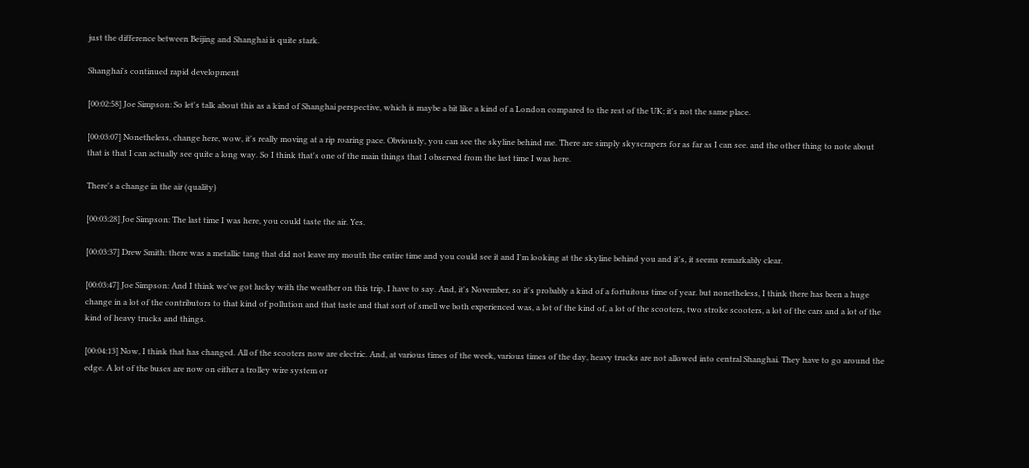just the difference between Beijing and Shanghai is quite stark.

Shanghai's continued rapid development

[00:02:58] Joe Simpson: So let's talk about this as a kind of Shanghai perspective, which is maybe a bit like a kind of a London compared to the rest of the UK; it's not the same place.

[00:03:07] Nonetheless, change here, wow, it's really moving at a rip roaring pace. Obviously, you can see the skyline behind me. There are simply skyscrapers for as far as I can see. and the other thing to note about that is that I can actually see quite a long way. So I think that's one of the main things that I observed from the last time I was here.

There's a change in the air (quality)

[00:03:28] Joe Simpson: The last time I was here, you could taste the air. Yes.

[00:03:37] Drew Smith: there was a metallic tang that did not leave my mouth the entire time and you could see it and I'm looking at the skyline behind you and it's, it seems remarkably clear.

[00:03:47] Joe Simpson: And I think we've got lucky with the weather on this trip, I have to say. And, it's November, so it's probably a kind of a fortuitous time of year. but nonetheless, I think there has been a huge change in a lot of the contributors to that kind of pollution and that taste and that sort of smell we both experienced was, a lot of the kind of, a lot of the scooters, two stroke scooters, a lot of the cars and a lot of the kind of heavy trucks and things.

[00:04:13] Now, I think that has changed. All of the scooters now are electric. And, at various times of the week, various times of the day, heavy trucks are not allowed into central Shanghai. They have to go around the edge. A lot of the buses are now on either a trolley wire system or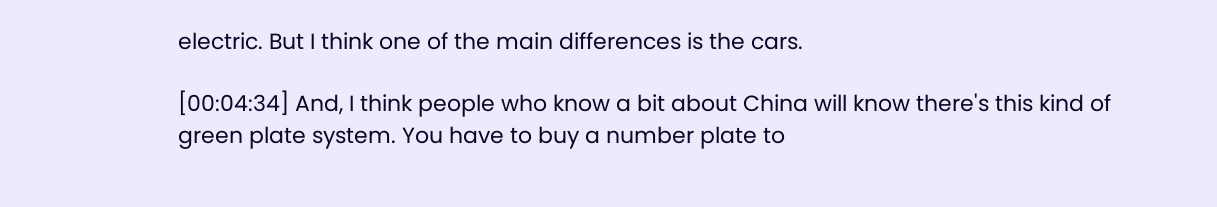electric. But I think one of the main differences is the cars.

[00:04:34] And, I think people who know a bit about China will know there's this kind of green plate system. You have to buy a number plate to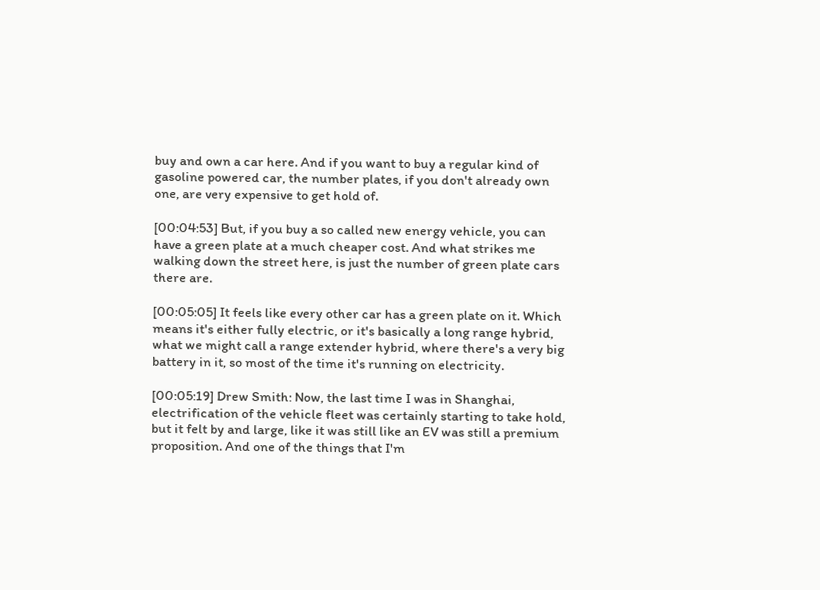buy and own a car here. And if you want to buy a regular kind of gasoline powered car, the number plates, if you don't already own one, are very expensive to get hold of.

[00:04:53] But, if you buy a so called new energy vehicle, you can have a green plate at a much cheaper cost. And what strikes me walking down the street here, is just the number of green plate cars there are.

[00:05:05] It feels like every other car has a green plate on it. Which means it's either fully electric, or it's basically a long range hybrid, what we might call a range extender hybrid, where there's a very big battery in it, so most of the time it's running on electricity.

[00:05:19] Drew Smith: Now, the last time I was in Shanghai, electrification of the vehicle fleet was certainly starting to take hold, but it felt by and large, like it was still like an EV was still a premium proposition. And one of the things that I'm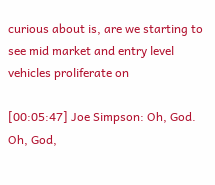curious about is, are we starting to see mid market and entry level vehicles proliferate on

[00:05:47] Joe Simpson: Oh, God. Oh, God,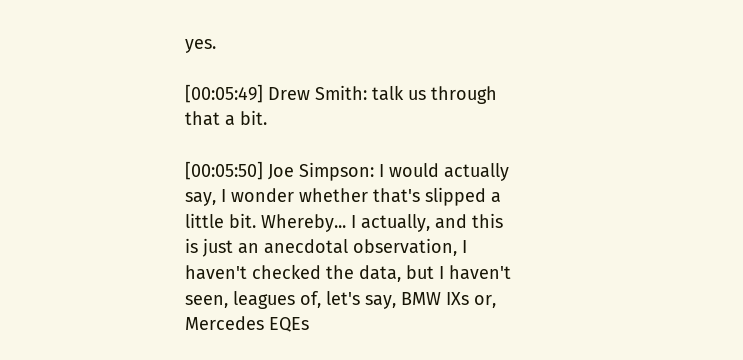yes.

[00:05:49] Drew Smith: talk us through that a bit.

[00:05:50] Joe Simpson: I would actually say, I wonder whether that's slipped a little bit. Whereby... I actually, and this is just an anecdotal observation, I haven't checked the data, but I haven't seen, leagues of, let's say, BMW IXs or, Mercedes EQEs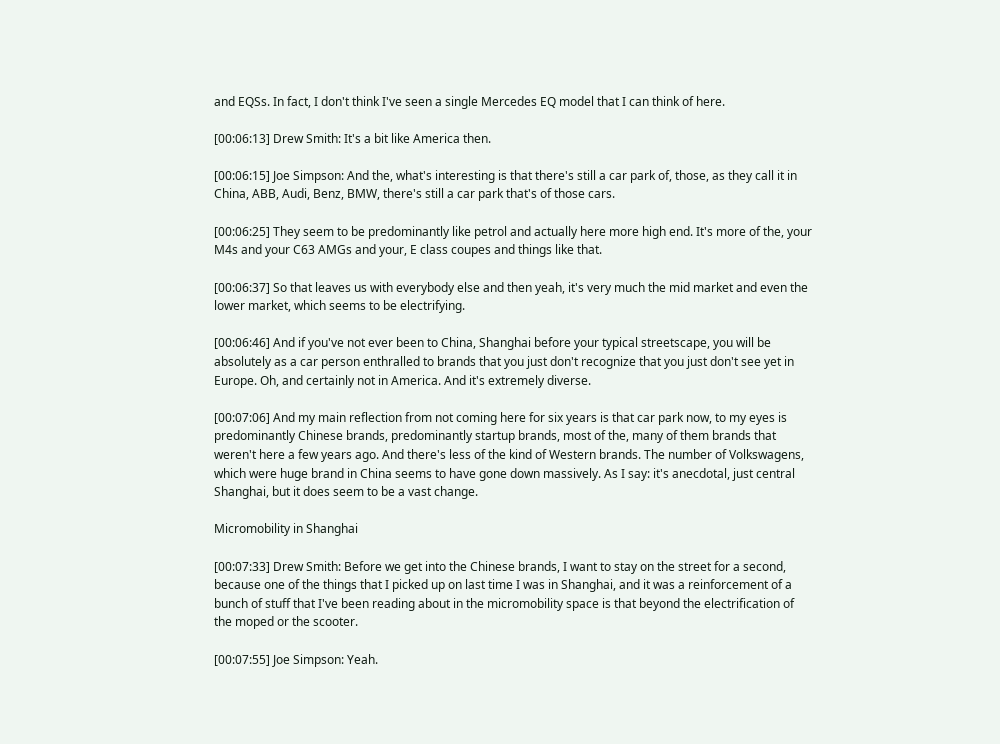and EQSs. In fact, I don't think I've seen a single Mercedes EQ model that I can think of here.

[00:06:13] Drew Smith: It's a bit like America then.

[00:06:15] Joe Simpson: And the, what's interesting is that there's still a car park of, those, as they call it in China, ABB, Audi, Benz, BMW, there's still a car park that's of those cars.

[00:06:25] They seem to be predominantly like petrol and actually here more high end. It's more of the, your M4s and your C63 AMGs and your, E class coupes and things like that.

[00:06:37] So that leaves us with everybody else and then yeah, it's very much the mid market and even the lower market, which seems to be electrifying.

[00:06:46] And if you've not ever been to China, Shanghai before your typical streetscape, you will be absolutely as a car person enthralled to brands that you just don't recognize that you just don't see yet in Europe. Oh, and certainly not in America. And it's extremely diverse.

[00:07:06] And my main reflection from not coming here for six years is that car park now, to my eyes is predominantly Chinese brands, predominantly startup brands, most of the, many of them brands that weren't here a few years ago. And there's less of the kind of Western brands. The number of Volkswagens, which were huge brand in China seems to have gone down massively. As I say: it's anecdotal, just central Shanghai, but it does seem to be a vast change.

Micromobility in Shanghai

[00:07:33] Drew Smith: Before we get into the Chinese brands, I want to stay on the street for a second, because one of the things that I picked up on last time I was in Shanghai, and it was a reinforcement of a bunch of stuff that I've been reading about in the micromobility space is that beyond the electrification of the moped or the scooter.

[00:07:55] Joe Simpson: Yeah.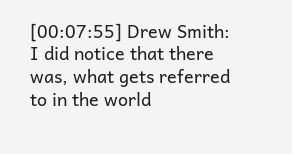[00:07:55] Drew Smith: I did notice that there was, what gets referred to in the world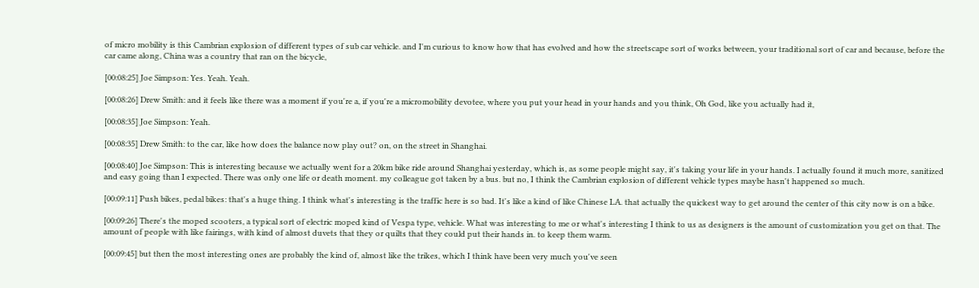of micro mobility is this Cambrian explosion of different types of sub car vehicle. and I'm curious to know how that has evolved and how the streetscape sort of works between, your traditional sort of car and because, before the car came along, China was a country that ran on the bicycle,

[00:08:25] Joe Simpson: Yes. Yeah. Yeah.

[00:08:26] Drew Smith: and it feels like there was a moment if you're a, if you're a micromobility devotee, where you put your head in your hands and you think, Oh God, like you actually had it,

[00:08:35] Joe Simpson: Yeah.

[00:08:35] Drew Smith: to the car, like how does the balance now play out? on, on the street in Shanghai.

[00:08:40] Joe Simpson: This is interesting because we actually went for a 20km bike ride around Shanghai yesterday, which is, as some people might say, it's taking your life in your hands. I actually found it much more, sanitized and easy going than I expected. There was only one life or death moment. my colleague got taken by a bus. but no, I think the Cambrian explosion of different vehicle types maybe hasn't happened so much.

[00:09:11] Push bikes, pedal bikes: that's a huge thing. I think what's interesting is the traffic here is so bad. It's like a kind of like Chinese LA. that actually the quickest way to get around the center of this city now is on a bike.

[00:09:26] There's the moped scooters, a typical sort of electric moped kind of Vespa type, vehicle. What was interesting to me or what's interesting I think to us as designers is the amount of customization you get on that. The amount of people with like fairings, with kind of almost duvets that they or quilts that they could put their hands in. to keep them warm.

[00:09:45] but then the most interesting ones are probably the kind of, almost like the trikes, which I think have been very much you've seen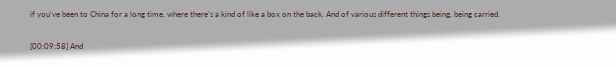if you've been to China for a long time, where there's a kind of like a box on the back. And of various different things being, being carried.

[00:09:58] And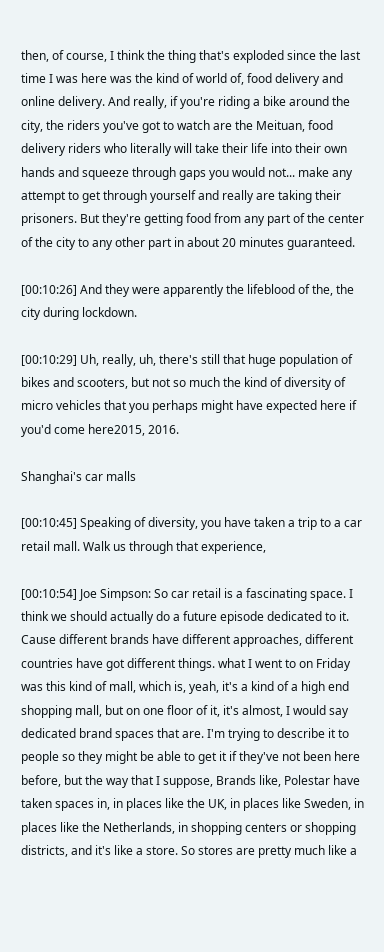then, of course, I think the thing that's exploded since the last time I was here was the kind of world of, food delivery and online delivery. And really, if you're riding a bike around the city, the riders you've got to watch are the Meituan, food delivery riders who literally will take their life into their own hands and squeeze through gaps you would not... make any attempt to get through yourself and really are taking their prisoners. But they're getting food from any part of the center of the city to any other part in about 20 minutes guaranteed.

[00:10:26] And they were apparently the lifeblood of the, the city during lockdown.

[00:10:29] Uh, really, uh, there's still that huge population of bikes and scooters, but not so much the kind of diversity of micro vehicles that you perhaps might have expected here if you'd come here2015, 2016.

Shanghai's car malls

[00:10:45] Speaking of diversity, you have taken a trip to a car retail mall. Walk us through that experience,

[00:10:54] Joe Simpson: So car retail is a fascinating space. I think we should actually do a future episode dedicated to it. Cause different brands have different approaches, different countries have got different things. what I went to on Friday was this kind of mall, which is, yeah, it's a kind of a high end shopping mall, but on one floor of it, it's almost, I would say dedicated brand spaces that are. I'm trying to describe it to people so they might be able to get it if they've not been here before, but the way that I suppose, Brands like, Polestar have taken spaces in, in places like the UK, in places like Sweden, in places like the Netherlands, in shopping centers or shopping districts, and it's like a store. So stores are pretty much like a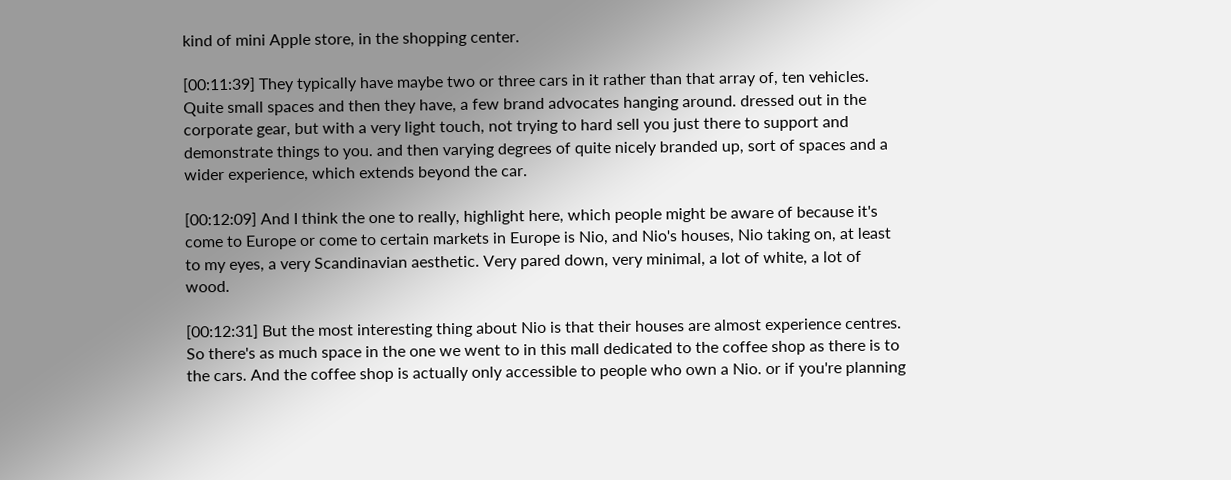kind of mini Apple store, in the shopping center.

[00:11:39] They typically have maybe two or three cars in it rather than that array of, ten vehicles. Quite small spaces and then they have, a few brand advocates hanging around. dressed out in the corporate gear, but with a very light touch, not trying to hard sell you just there to support and demonstrate things to you. and then varying degrees of quite nicely branded up, sort of spaces and a wider experience, which extends beyond the car.

[00:12:09] And I think the one to really, highlight here, which people might be aware of because it's come to Europe or come to certain markets in Europe is Nio, and Nio's houses, Nio taking on, at least to my eyes, a very Scandinavian aesthetic. Very pared down, very minimal, a lot of white, a lot of wood.

[00:12:31] But the most interesting thing about Nio is that their houses are almost experience centres. So there's as much space in the one we went to in this mall dedicated to the coffee shop as there is to the cars. And the coffee shop is actually only accessible to people who own a Nio. or if you're planning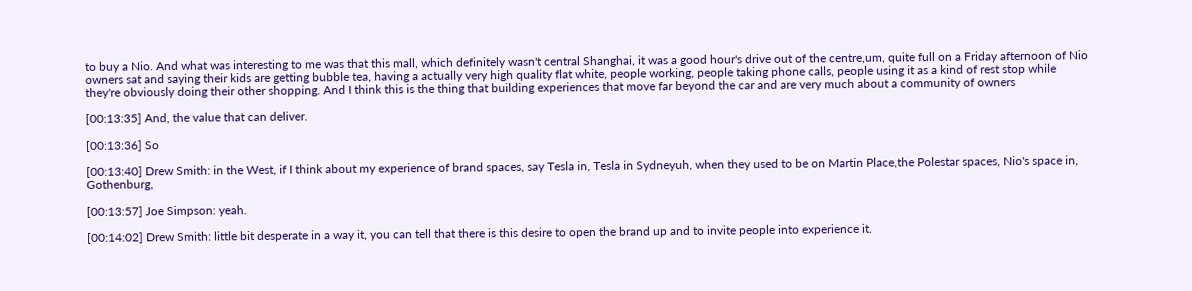to buy a Nio. And what was interesting to me was that this mall, which definitely wasn't central Shanghai, it was a good hour's drive out of the centre,um, quite full on a Friday afternoon of Nio owners sat and saying their kids are getting bubble tea, having a actually very high quality flat white, people working, people taking phone calls, people using it as a kind of rest stop while they're obviously doing their other shopping. And I think this is the thing that building experiences that move far beyond the car and are very much about a community of owners

[00:13:35] And, the value that can deliver.

[00:13:36] So

[00:13:40] Drew Smith: in the West, if I think about my experience of brand spaces, say Tesla in, Tesla in Sydneyuh, when they used to be on Martin Place,the Polestar spaces, Nio's space in, Gothenburg,

[00:13:57] Joe Simpson: yeah.

[00:14:02] Drew Smith: little bit desperate in a way it, you can tell that there is this desire to open the brand up and to invite people into experience it.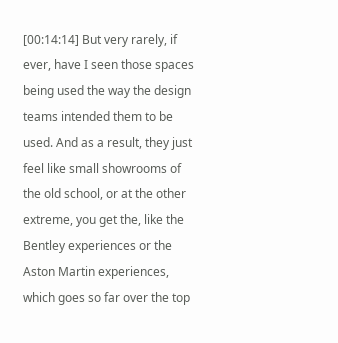[00:14:14] But very rarely, if ever, have I seen those spaces being used the way the design teams intended them to be used. And as a result, they just feel like small showrooms of the old school, or at the other extreme, you get the, like the Bentley experiences or the Aston Martin experiences, which goes so far over the top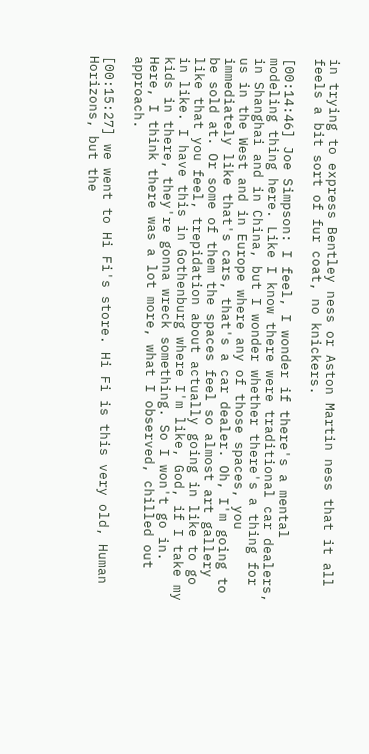in trying to express Bentley ness or Aston Martin ness that it all feels a bit sort of fur coat, no knickers.

[00:14:46] Joe Simpson: I feel, I wonder if there's a mental modeling thing here. Like I know there were traditional car dealers, in Shanghai and in China, but I wonder whether there's a thing for us in the West and in Europe where any of those spaces, you immediately like that's cars, that's a car dealer. Oh, I'm going to be sold at. Or some of them the spaces feel so almost art gallery like that you feel, trepidation about actually going in like to go in like. I have this in Gothenburg where I'm like, God, if I take my kids in there, they're gonna wreck something. So I won't go in. Here, I think there was a lot more, what I observed, chilled out approach.

[00:15:27] we went to Hi Fi's store. Hi Fi is this very old, Human Horizons, but the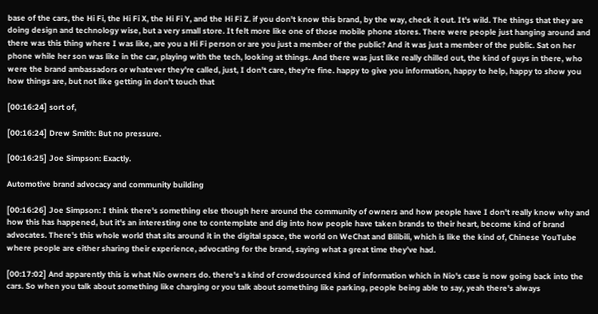base of the cars, the Hi Fi, the Hi Fi X, the Hi Fi Y, and the Hi Fi Z. if you don't know this brand, by the way, check it out. It's wild. The things that they are doing design and technology wise, but a very small store. It felt more like one of those mobile phone stores. There were people just hanging around and there was this thing where I was like, are you a Hi Fi person or are you just a member of the public? And it was just a member of the public. Sat on her phone while her son was like in the car, playing with the tech, looking at things. And there was just like really chilled out, the kind of guys in there, who were the brand ambassadors or whatever they're called, just, I don't care, they're fine. happy to give you information, happy to help, happy to show you how things are, but not like getting in don't touch that

[00:16:24] sort of,

[00:16:24] Drew Smith: But no pressure.

[00:16:25] Joe Simpson: Exactly.

Automotive brand advocacy and community building

[00:16:26] Joe Simpson: I think there's something else though here around the community of owners and how people have I don't really know why and how this has happened, but it's an interesting one to contemplate and dig into how people have taken brands to their heart, become kind of brand advocates. There's this whole world that sits around it in the digital space, the world on WeChat and Bilibili, which is like the kind of, Chinese YouTube where people are either sharing their experience, advocating for the brand, saying what a great time they've had.

[00:17:02] And apparently this is what Nio owners do. there's a kind of crowdsourced kind of information which in Nio's case is now going back into the cars. So when you talk about something like charging or you talk about something like parking, people being able to say, yeah there's always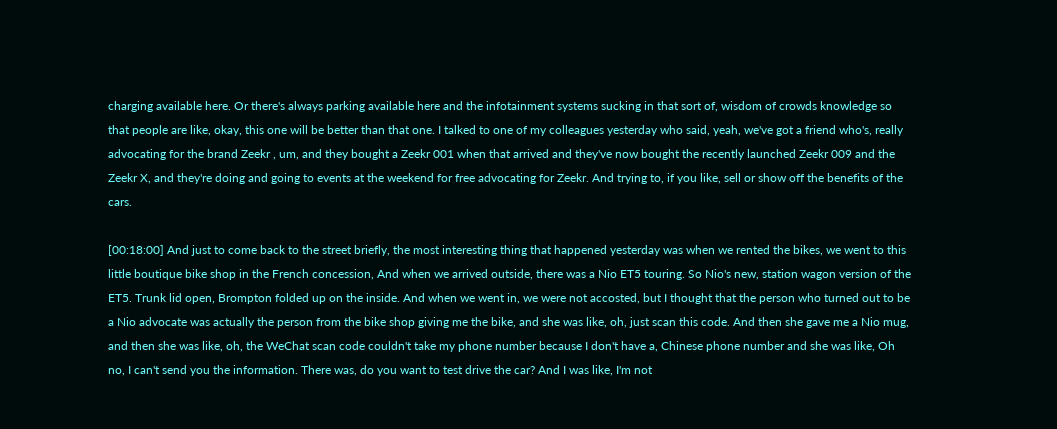charging available here. Or there's always parking available here and the infotainment systems sucking in that sort of, wisdom of crowds knowledge so that people are like, okay, this one will be better than that one. I talked to one of my colleagues yesterday who said, yeah, we've got a friend who's, really advocating for the brand Zeekr , um, and they bought a Zeekr 001 when that arrived and they've now bought the recently launched Zeekr 009 and the Zeekr X, and they're doing and going to events at the weekend for free advocating for Zeekr. And trying to, if you like, sell or show off the benefits of the cars.

[00:18:00] And just to come back to the street briefly, the most interesting thing that happened yesterday was when we rented the bikes, we went to this little boutique bike shop in the French concession, And when we arrived outside, there was a Nio ET5 touring. So Nio's new, station wagon version of the ET5. Trunk lid open, Brompton folded up on the inside. And when we went in, we were not accosted, but I thought that the person who turned out to be a Nio advocate was actually the person from the bike shop giving me the bike, and she was like, oh, just scan this code. And then she gave me a Nio mug, and then she was like, oh, the WeChat scan code couldn't take my phone number because I don't have a, Chinese phone number and she was like, Oh no, I can't send you the information. There was, do you want to test drive the car? And I was like, I'm not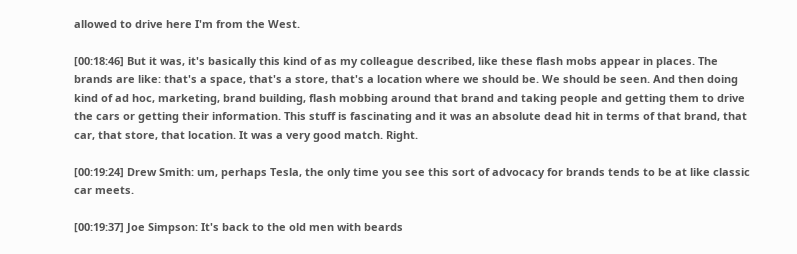allowed to drive here I'm from the West.

[00:18:46] But it was, it's basically this kind of as my colleague described, like these flash mobs appear in places. The brands are like: that's a space, that's a store, that's a location where we should be. We should be seen. And then doing kind of ad hoc, marketing, brand building, flash mobbing around that brand and taking people and getting them to drive the cars or getting their information. This stuff is fascinating and it was an absolute dead hit in terms of that brand, that car, that store, that location. It was a very good match. Right.

[00:19:24] Drew Smith: um, perhaps Tesla, the only time you see this sort of advocacy for brands tends to be at like classic car meets.

[00:19:37] Joe Simpson: It's back to the old men with beards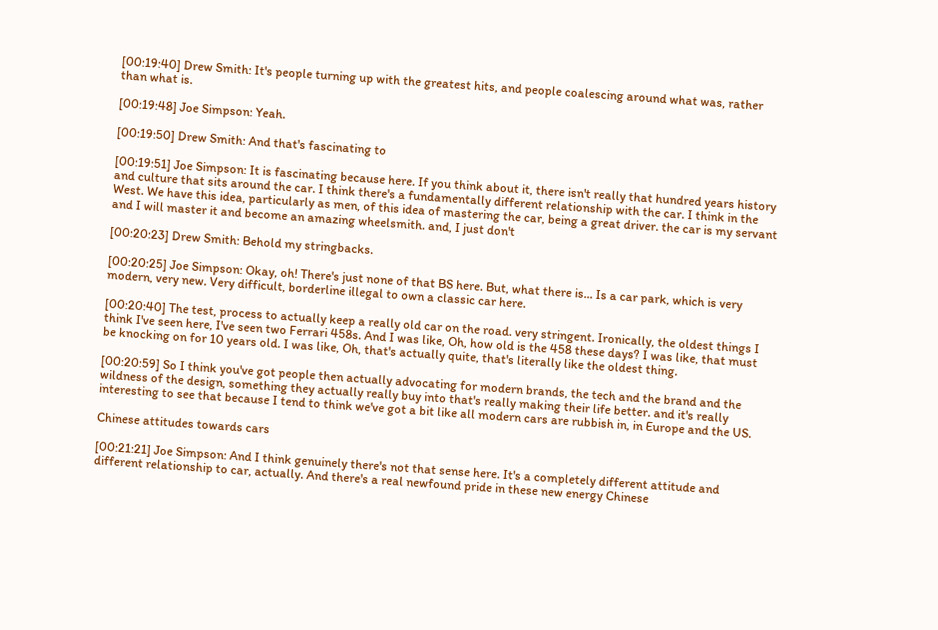[00:19:40] Drew Smith: It's people turning up with the greatest hits, and people coalescing around what was, rather than what is.

[00:19:48] Joe Simpson: Yeah.

[00:19:50] Drew Smith: And that's fascinating to

[00:19:51] Joe Simpson: It is fascinating because here. If you think about it, there isn't really that hundred years history and culture that sits around the car. I think there's a fundamentally different relationship with the car. I think in the West. We have this idea, particularly as men, of this idea of mastering the car, being a great driver. the car is my servant and I will master it and become an amazing wheelsmith. and, I just don't

[00:20:23] Drew Smith: Behold my stringbacks.

[00:20:25] Joe Simpson: Okay, oh! There's just none of that BS here. But, what there is... Is a car park, which is very modern, very new. Very difficult, borderline illegal to own a classic car here.

[00:20:40] The test, process to actually keep a really old car on the road. very stringent. Ironically, the oldest things I think I've seen here, I've seen two Ferrari 458s. And I was like, Oh, how old is the 458 these days? I was like, that must be knocking on for 10 years old. I was like, Oh, that's actually quite, that's literally like the oldest thing.

[00:20:59] So I think you've got people then actually advocating for modern brands, the tech and the brand and the wildness of the design, something they actually really buy into that's really making their life better. and it's really interesting to see that because I tend to think we've got a bit like all modern cars are rubbish in, in Europe and the US.

Chinese attitudes towards cars

[00:21:21] Joe Simpson: And I think genuinely there's not that sense here. It's a completely different attitude and different relationship to car, actually. And there's a real newfound pride in these new energy Chinese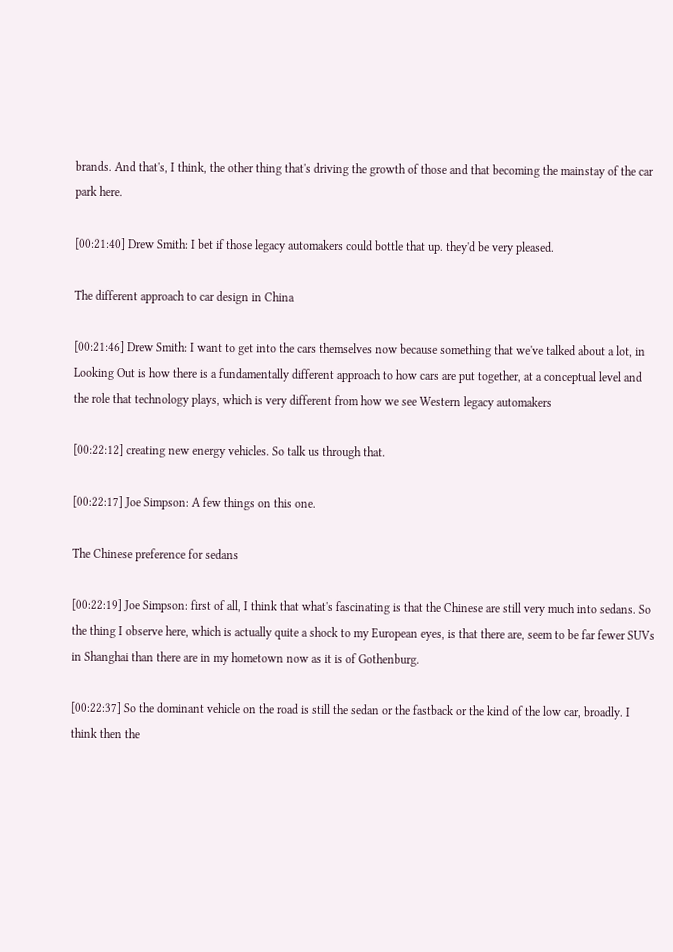brands. And that's, I think, the other thing that's driving the growth of those and that becoming the mainstay of the car park here.

[00:21:40] Drew Smith: I bet if those legacy automakers could bottle that up. they'd be very pleased.

The different approach to car design in China

[00:21:46] Drew Smith: I want to get into the cars themselves now because something that we've talked about a lot, in Looking Out is how there is a fundamentally different approach to how cars are put together, at a conceptual level and the role that technology plays, which is very different from how we see Western legacy automakers

[00:22:12] creating new energy vehicles. So talk us through that.

[00:22:17] Joe Simpson: A few things on this one.

The Chinese preference for sedans

[00:22:19] Joe Simpson: first of all, I think that what's fascinating is that the Chinese are still very much into sedans. So the thing I observe here, which is actually quite a shock to my European eyes, is that there are, seem to be far fewer SUVs in Shanghai than there are in my hometown now as it is of Gothenburg.

[00:22:37] So the dominant vehicle on the road is still the sedan or the fastback or the kind of the low car, broadly. I think then the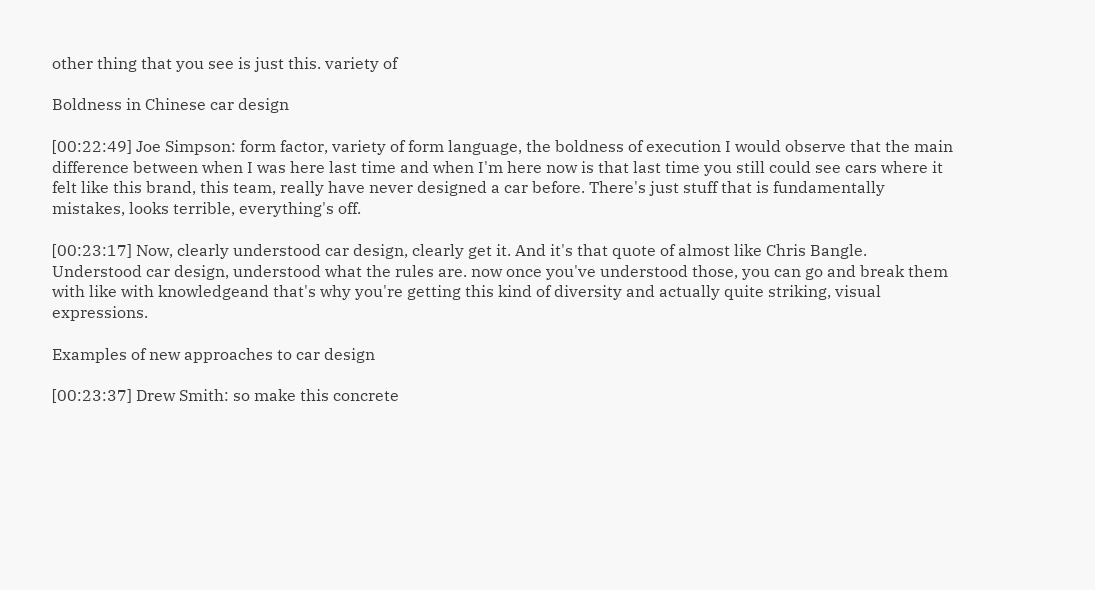other thing that you see is just this. variety of

Boldness in Chinese car design

[00:22:49] Joe Simpson: form factor, variety of form language, the boldness of execution I would observe that the main difference between when I was here last time and when I'm here now is that last time you still could see cars where it felt like this brand, this team, really have never designed a car before. There's just stuff that is fundamentally mistakes, looks terrible, everything's off.

[00:23:17] Now, clearly understood car design, clearly get it. And it's that quote of almost like Chris Bangle. Understood car design, understood what the rules are. now once you've understood those, you can go and break them with like with knowledgeand that's why you're getting this kind of diversity and actually quite striking, visual expressions.

Examples of new approaches to car design

[00:23:37] Drew Smith: so make this concrete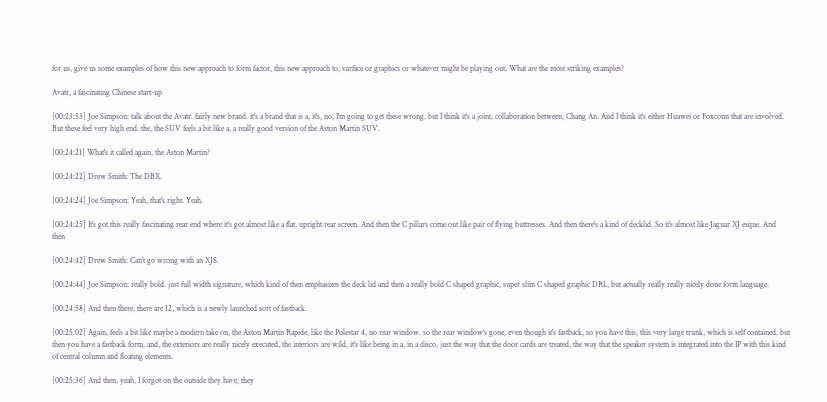for us, give us some examples of how this new approach to form factor, this new approach to, surface or graphics or whatever might be playing out. What are the most striking examples?

Avatr, a fascinating Chinese start-up

[00:23:53] Joe Simpson: talk about the Avatr. fairly new brand. it's a brand that is a, it's, no, I'm going to get these wrong, but I think it's a joint, collaboration between, Chang An. And I think it's either Huawei or Foxconn that are involved. But these feel very high end. the, the SUV feels a bit like a, a really good version of the Aston Martin SUV.

[00:24:21] What's it called again, the Aston Martin?

[00:24:22] Drew Smith: The DBX.

[00:24:24] Joe Simpson: Yeah, that's right. Yeah.

[00:24:25] It's got this really fascinating rear end where it's got almost like a flat, upright rear screen. And then the C pillars come out like pair of flying buttresses. And then there's a kind of decklid. So it's almost like Jaguar XJ esque. And then

[00:24:42] Drew Smith: Can't go wrong with an XJS.

[00:24:44] Joe Simpson: really bold. just full width signature, which kind of then emphasizes the deck lid and then a really bold C shaped graphic, super slim C shaped graphic DRL, but actually really really nicely done form language.

[00:24:58] And then there, there are 12, which is a newly launched sort of fastback.

[00:25:02] Again, feels a bit like maybe a modern take on, the Aston Martin Rapide, like the Polestar 4, no rear window. so the rear window's gone, even though it's fastback, so you have this, this very large trunk, which is self contained, but then you have a fastback form, and, the exteriors are really nicely executed, the interiors are wild, it's like being in a, in a disco, just the way that the door cards are treated, the way that the speaker system is integrated into the IP with this kind of central column and floating elements.

[00:25:36] And then, yeah, I forgot on the outside they have, they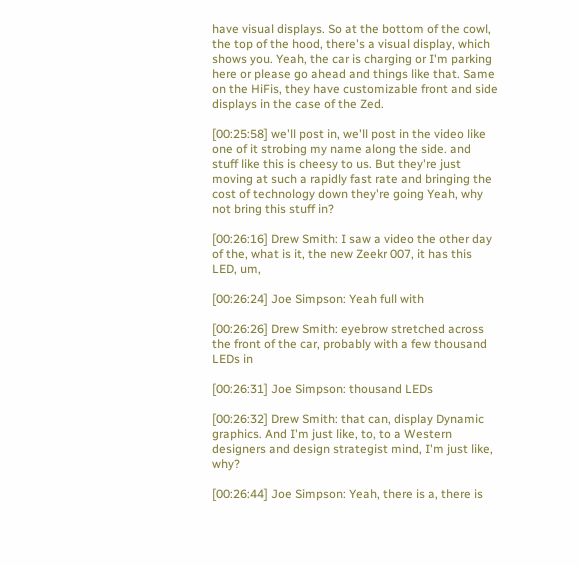have visual displays. So at the bottom of the cowl, the top of the hood, there's a visual display, which shows you. Yeah, the car is charging or I'm parking here or please go ahead and things like that. Same on the HiFis, they have customizable front and side displays in the case of the Zed.

[00:25:58] we'll post in, we'll post in the video like one of it strobing my name along the side. and stuff like this is cheesy to us. But they're just moving at such a rapidly fast rate and bringing the cost of technology down they're going Yeah, why not bring this stuff in?

[00:26:16] Drew Smith: I saw a video the other day of the, what is it, the new Zeekr 007, it has this LED, um,

[00:26:24] Joe Simpson: Yeah full with

[00:26:26] Drew Smith: eyebrow stretched across the front of the car, probably with a few thousand LEDs in

[00:26:31] Joe Simpson: thousand LEDs

[00:26:32] Drew Smith: that can, display Dynamic graphics. And I'm just like, to, to a Western designers and design strategist mind, I'm just like, why?

[00:26:44] Joe Simpson: Yeah, there is a, there is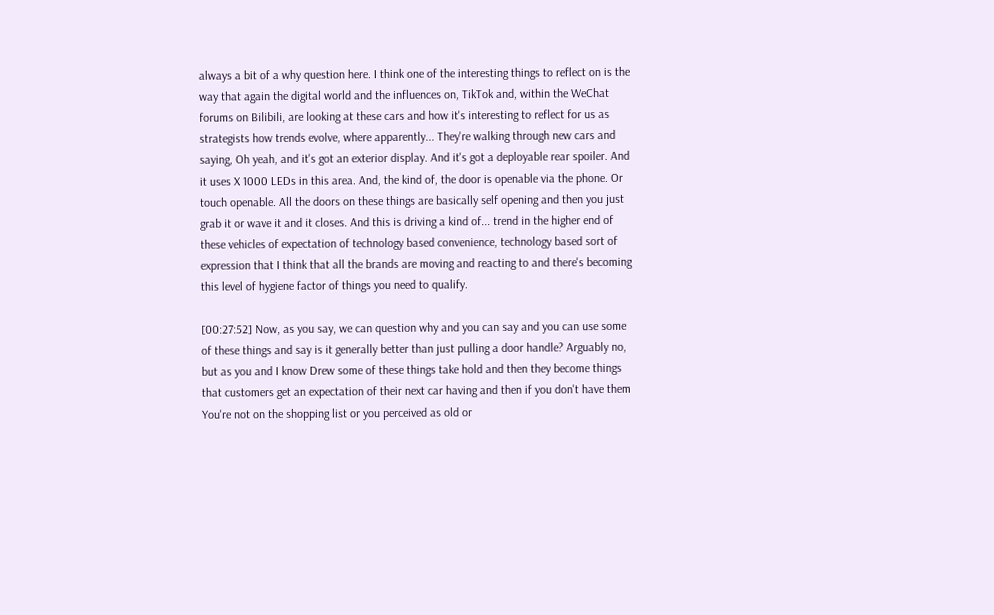always a bit of a why question here. I think one of the interesting things to reflect on is the way that again the digital world and the influences on, TikTok and, within the WeChat forums on Bilibili, are looking at these cars and how it's interesting to reflect for us as strategists how trends evolve, where apparently... They're walking through new cars and saying, Oh yeah, and it's got an exterior display. And it's got a deployable rear spoiler. And it uses X 1000 LEDs in this area. And, the kind of, the door is openable via the phone. Or touch openable. All the doors on these things are basically self opening and then you just grab it or wave it and it closes. And this is driving a kind of... trend in the higher end of these vehicles of expectation of technology based convenience, technology based sort of expression that I think that all the brands are moving and reacting to and there's becoming this level of hygiene factor of things you need to qualify.

[00:27:52] Now, as you say, we can question why and you can say and you can use some of these things and say is it generally better than just pulling a door handle? Arguably no, but as you and I know Drew some of these things take hold and then they become things that customers get an expectation of their next car having and then if you don't have them You're not on the shopping list or you perceived as old or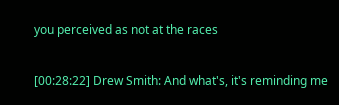you perceived as not at the races

[00:28:22] Drew Smith: And what's, it's reminding me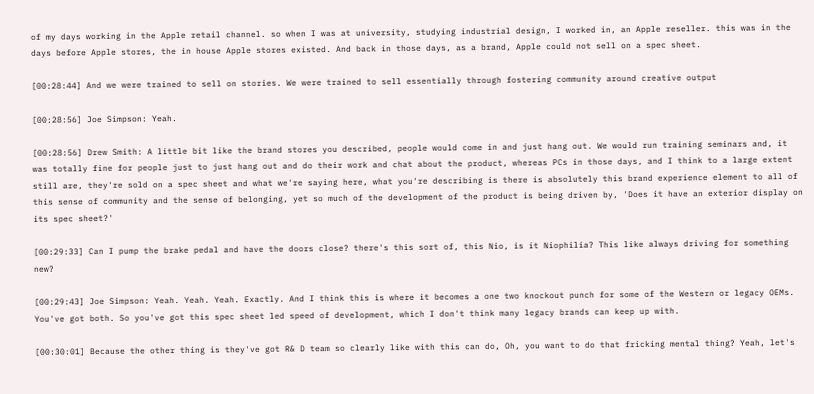of my days working in the Apple retail channel. so when I was at university, studying industrial design, I worked in, an Apple reseller. this was in the days before Apple stores, the in house Apple stores existed. And back in those days, as a brand, Apple could not sell on a spec sheet.

[00:28:44] And we were trained to sell on stories. We were trained to sell essentially through fostering community around creative output

[00:28:56] Joe Simpson: Yeah.

[00:28:56] Drew Smith: A little bit like the brand stores you described, people would come in and just hang out. We would run training seminars and, it was totally fine for people just to just hang out and do their work and chat about the product, whereas PCs in those days, and I think to a large extent still are, they're sold on a spec sheet and what we're saying here, what you're describing is there is absolutely this brand experience element to all of this sense of community and the sense of belonging, yet so much of the development of the product is being driven by, 'Does it have an exterior display on its spec sheet?'

[00:29:33] Can I pump the brake pedal and have the doors close? there's this sort of, this Nio, is it Niophilia? This like always driving for something new?

[00:29:43] Joe Simpson: Yeah. Yeah. Yeah. Exactly. And I think this is where it becomes a one two knockout punch for some of the Western or legacy OEMs. You've got both. So you've got this spec sheet led speed of development, which I don't think many legacy brands can keep up with.

[00:30:01] Because the other thing is they've got R& D team so clearly like with this can do, Oh, you want to do that fricking mental thing? Yeah, let's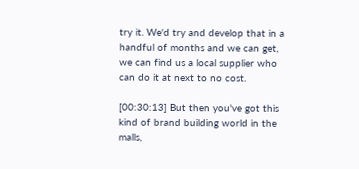try it. We'd try and develop that in a handful of months and we can get, we can find us a local supplier who can do it at next to no cost.

[00:30:13] But then you've got this kind of brand building world in the malls,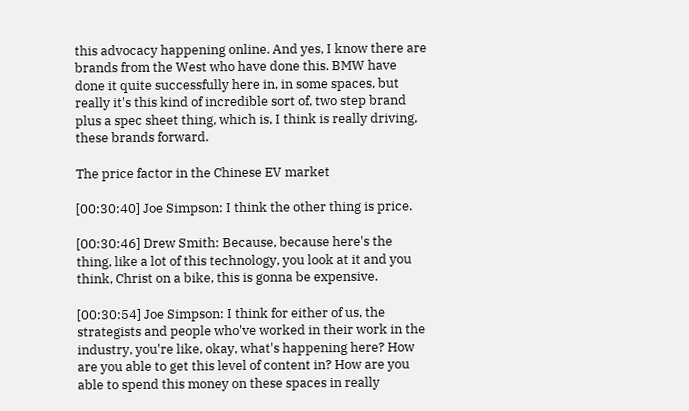this advocacy happening online. And yes, I know there are brands from the West who have done this. BMW have done it quite successfully here in, in some spaces, but really it's this kind of incredible sort of, two step brand plus a spec sheet thing, which is, I think is really driving, these brands forward.

The price factor in the Chinese EV market

[00:30:40] Joe Simpson: I think the other thing is price.

[00:30:46] Drew Smith: Because, because here's the thing, like a lot of this technology, you look at it and you think, Christ on a bike, this is gonna be expensive.

[00:30:54] Joe Simpson: I think for either of us, the strategists and people who've worked in their work in the industry, you're like, okay, what's happening here? How are you able to get this level of content in? How are you able to spend this money on these spaces in really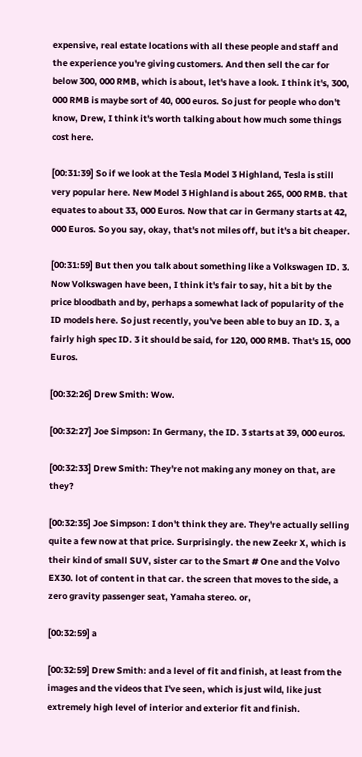expensive, real estate locations with all these people and staff and the experience you're giving customers. And then sell the car for below 300, 000 RMB, which is about, let's have a look. I think it's, 300, 000 RMB is maybe sort of 40, 000 euros. So just for people who don't know, Drew, I think it's worth talking about how much some things cost here.

[00:31:39] So if we look at the Tesla Model 3 Highland, Tesla is still very popular here. New Model 3 Highland is about 265, 000 RMB. that equates to about 33, 000 Euros. Now that car in Germany starts at 42, 000 Euros. So you say, okay, that's not miles off, but it's a bit cheaper.

[00:31:59] But then you talk about something like a Volkswagen ID. 3. Now Volkswagen have been, I think it's fair to say, hit a bit by the price bloodbath and by, perhaps a somewhat lack of popularity of the ID models here. So just recently, you've been able to buy an ID. 3, a fairly high spec ID. 3 it should be said, for 120, 000 RMB. That's 15, 000 Euros.

[00:32:26] Drew Smith: Wow.

[00:32:27] Joe Simpson: In Germany, the ID. 3 starts at 39, 000 euros.

[00:32:33] Drew Smith: They're not making any money on that, are they?

[00:32:35] Joe Simpson: I don't think they are. They're actually selling quite a few now at that price. Surprisingly. the new Zeekr X, which is their kind of small SUV, sister car to the Smart # One and the Volvo EX30. lot of content in that car. the screen that moves to the side, a zero gravity passenger seat, Yamaha stereo. or,

[00:32:59] a

[00:32:59] Drew Smith: and a level of fit and finish, at least from the images and the videos that I've seen, which is just wild, like just extremely high level of interior and exterior fit and finish.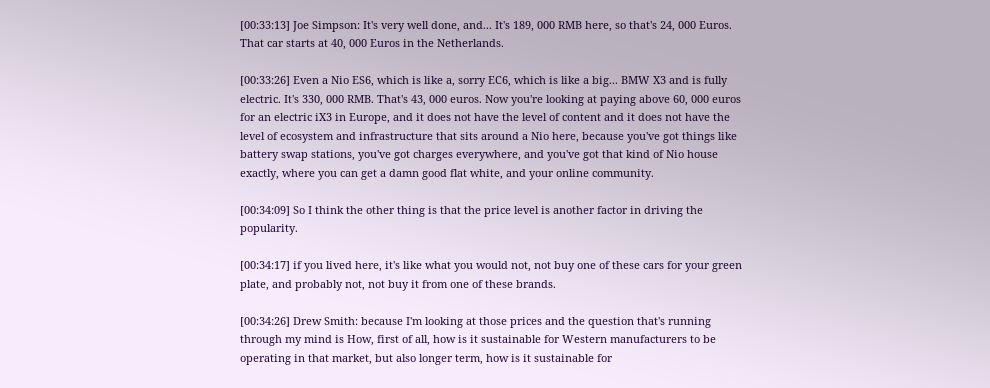[00:33:13] Joe Simpson: It's very well done, and... It's 189, 000 RMB here, so that's 24, 000 Euros. That car starts at 40, 000 Euros in the Netherlands.

[00:33:26] Even a Nio ES6, which is like a, sorry EC6, which is like a big... BMW X3 and is fully electric. It's 330, 000 RMB. That's 43, 000 euros. Now you're looking at paying above 60, 000 euros for an electric iX3 in Europe, and it does not have the level of content and it does not have the level of ecosystem and infrastructure that sits around a Nio here, because you've got things like battery swap stations, you've got charges everywhere, and you've got that kind of Nio house exactly, where you can get a damn good flat white, and your online community.

[00:34:09] So I think the other thing is that the price level is another factor in driving the popularity.

[00:34:17] if you lived here, it's like what you would not, not buy one of these cars for your green plate, and probably not, not buy it from one of these brands.

[00:34:26] Drew Smith: because I'm looking at those prices and the question that's running through my mind is How, first of all, how is it sustainable for Western manufacturers to be operating in that market, but also longer term, how is it sustainable for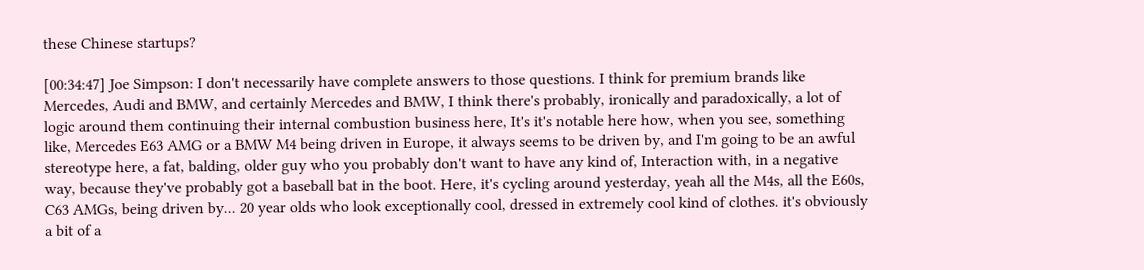these Chinese startups?

[00:34:47] Joe Simpson: I don't necessarily have complete answers to those questions. I think for premium brands like Mercedes, Audi and BMW, and certainly Mercedes and BMW, I think there's probably, ironically and paradoxically, a lot of logic around them continuing their internal combustion business here, It's it's notable here how, when you see, something like, Mercedes E63 AMG or a BMW M4 being driven in Europe, it always seems to be driven by, and I'm going to be an awful stereotype here, a fat, balding, older guy who you probably don't want to have any kind of, Interaction with, in a negative way, because they've probably got a baseball bat in the boot. Here, it's cycling around yesterday, yeah all the M4s, all the E60s, C63 AMGs, being driven by... 20 year olds who look exceptionally cool, dressed in extremely cool kind of clothes. it's obviously a bit of a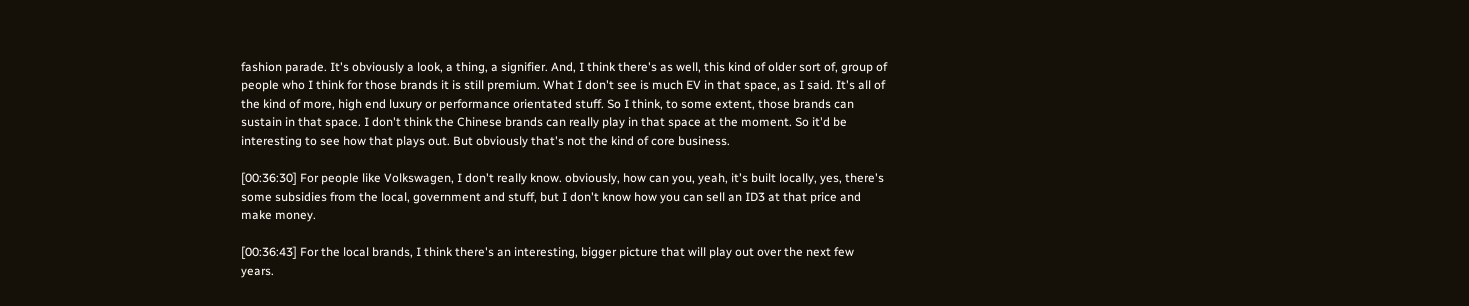fashion parade. It's obviously a look, a thing, a signifier. And, I think there's as well, this kind of older sort of, group of people who I think for those brands it is still premium. What I don't see is much EV in that space, as I said. It's all of the kind of more, high end luxury or performance orientated stuff. So I think, to some extent, those brands can sustain in that space. I don't think the Chinese brands can really play in that space at the moment. So it'd be interesting to see how that plays out. But obviously that's not the kind of core business.

[00:36:30] For people like Volkswagen, I don't really know. obviously, how can you, yeah, it's built locally, yes, there's some subsidies from the local, government and stuff, but I don't know how you can sell an ID3 at that price and make money.

[00:36:43] For the local brands, I think there's an interesting, bigger picture that will play out over the next few years.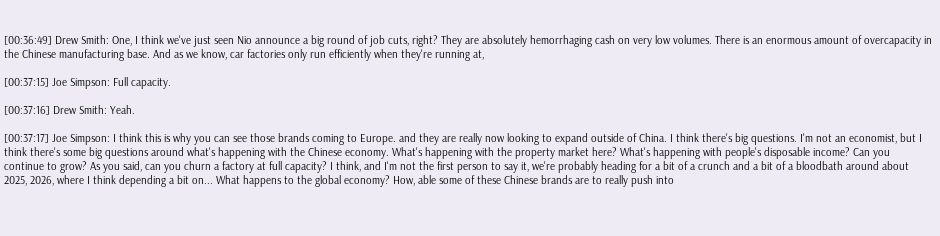[00:36:49] Drew Smith: One, I think we've just seen Nio announce a big round of job cuts, right? They are absolutely hemorrhaging cash on very low volumes. There is an enormous amount of overcapacity in the Chinese manufacturing base. And as we know, car factories only run efficiently when they're running at,

[00:37:15] Joe Simpson: Full capacity.

[00:37:16] Drew Smith: Yeah.

[00:37:17] Joe Simpson: I think this is why you can see those brands coming to Europe. and they are really now looking to expand outside of China. I think there's big questions. I'm not an economist, but I think there's some big questions around what's happening with the Chinese economy. What's happening with the property market here? What's happening with people's disposable income? Can you continue to grow? As you said, can you churn a factory at full capacity? I think, and I'm not the first person to say it, we're probably heading for a bit of a crunch and a bit of a bloodbath around about 2025, 2026, where I think depending a bit on... What happens to the global economy? How, able some of these Chinese brands are to really push into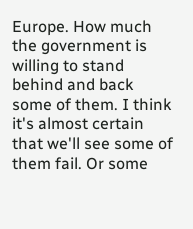Europe. How much the government is willing to stand behind and back some of them. I think it's almost certain that we'll see some of them fail. Or some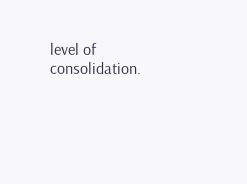level of consolidation.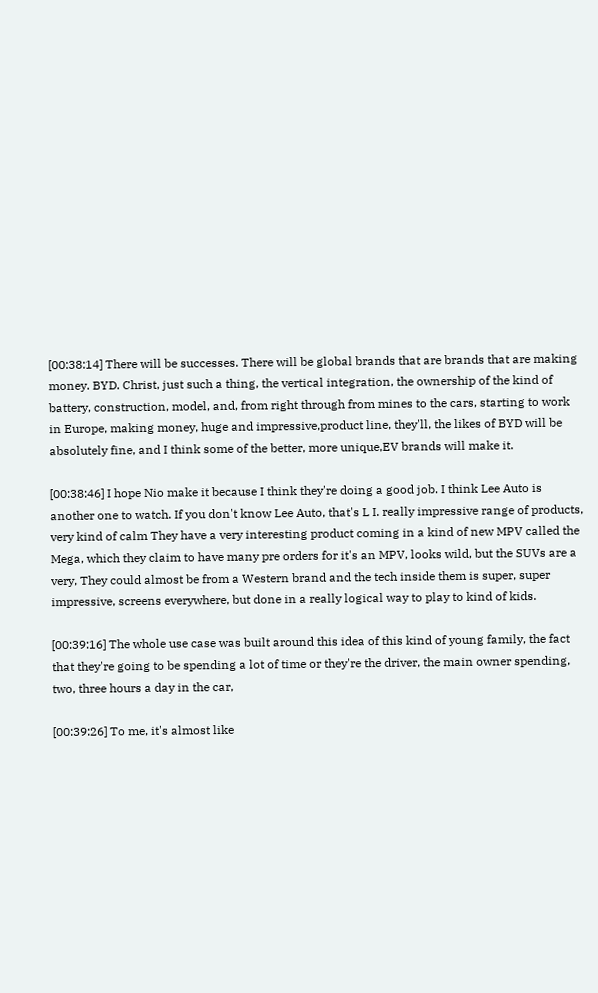[00:38:14] There will be successes. There will be global brands that are brands that are making money. BYD. Christ, just such a thing, the vertical integration, the ownership of the kind of battery, construction, model, and, from right through from mines to the cars, starting to work in Europe, making money, huge and impressive,product line, they'll, the likes of BYD will be absolutely fine, and I think some of the better, more unique,EV brands will make it.

[00:38:46] I hope Nio make it because I think they're doing a good job. I think Lee Auto is another one to watch. If you don't know Lee Auto, that's L I. really impressive range of products, very kind of calm They have a very interesting product coming in a kind of new MPV called the Mega, which they claim to have many pre orders for it's an MPV, looks wild, but the SUVs are a very, They could almost be from a Western brand and the tech inside them is super, super impressive, screens everywhere, but done in a really logical way to play to kind of kids.

[00:39:16] The whole use case was built around this idea of this kind of young family, the fact that they're going to be spending a lot of time or they're the driver, the main owner spending, two, three hours a day in the car,

[00:39:26] To me, it's almost like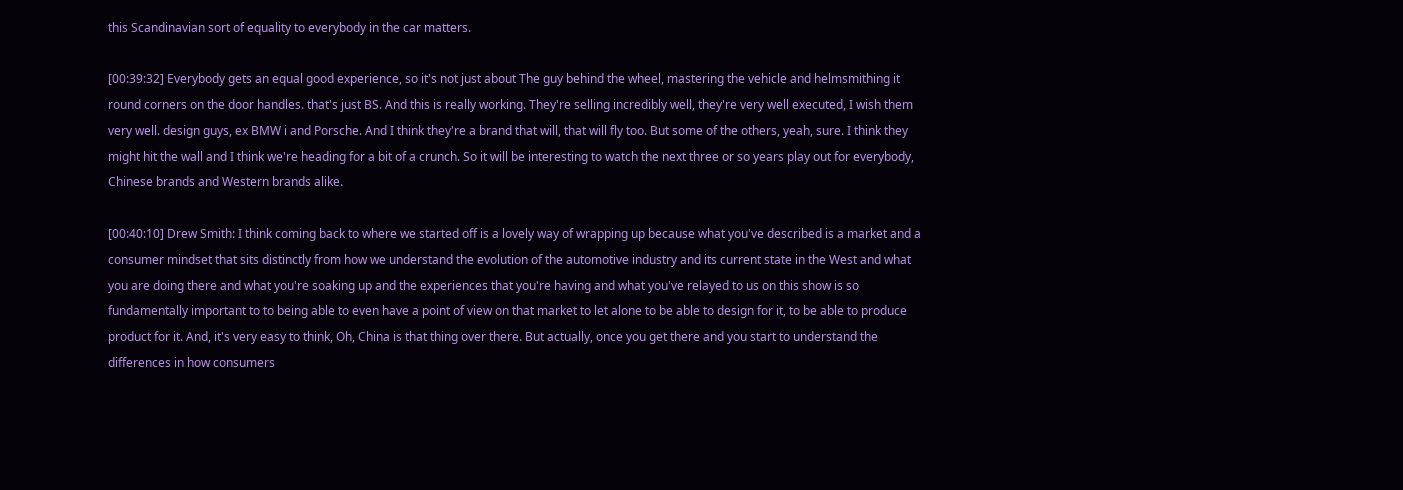this Scandinavian sort of equality to everybody in the car matters.

[00:39:32] Everybody gets an equal good experience, so it's not just about The guy behind the wheel, mastering the vehicle and helmsmithing it round corners on the door handles. that's just BS. And this is really working. They're selling incredibly well, they're very well executed, I wish them very well. design guys, ex BMW i and Porsche. And I think they're a brand that will, that will fly too. But some of the others, yeah, sure. I think they might hit the wall and I think we're heading for a bit of a crunch. So it will be interesting to watch the next three or so years play out for everybody, Chinese brands and Western brands alike.

[00:40:10] Drew Smith: I think coming back to where we started off is a lovely way of wrapping up because what you've described is a market and a consumer mindset that sits distinctly from how we understand the evolution of the automotive industry and its current state in the West and what you are doing there and what you're soaking up and the experiences that you're having and what you've relayed to us on this show is so fundamentally important to to being able to even have a point of view on that market to let alone to be able to design for it, to be able to produce product for it. And, it's very easy to think, Oh, China is that thing over there. But actually, once you get there and you start to understand the differences in how consumers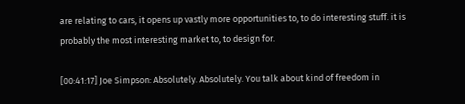are relating to cars, it opens up vastly more opportunities to, to do interesting stuff. it is probably the most interesting market to, to design for.

[00:41:17] Joe Simpson: Absolutely. Absolutely. You talk about kind of freedom in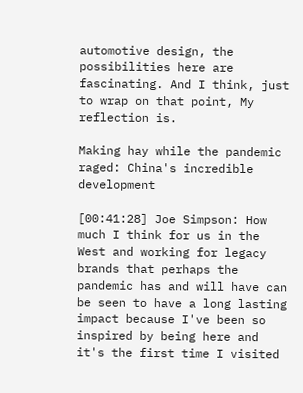automotive design, the possibilities here are fascinating. And I think, just to wrap on that point, My reflection is.

Making hay while the pandemic raged: China's incredible development

[00:41:28] Joe Simpson: How much I think for us in the West and working for legacy brands that perhaps the pandemic has and will have can be seen to have a long lasting impact because I've been so inspired by being here and it's the first time I visited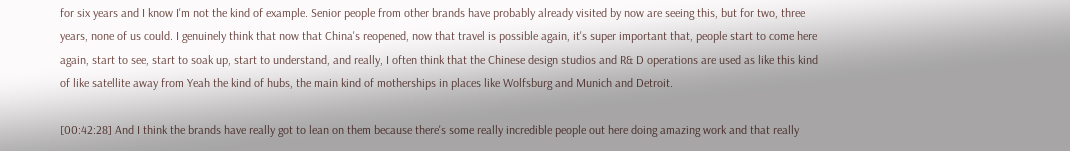for six years and I know I'm not the kind of example. Senior people from other brands have probably already visited by now are seeing this, but for two, three years, none of us could. I genuinely think that now that China's reopened, now that travel is possible again, it's super important that, people start to come here again, start to see, start to soak up, start to understand, and really, I often think that the Chinese design studios and R& D operations are used as like this kind of like satellite away from Yeah the kind of hubs, the main kind of motherships in places like Wolfsburg and Munich and Detroit.

[00:42:28] And I think the brands have really got to lean on them because there's some really incredible people out here doing amazing work and that really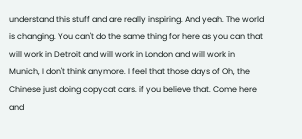understand this stuff and are really inspiring. And yeah. The world is changing. You can't do the same thing for here as you can that will work in Detroit and will work in London and will work in Munich, I don't think anymore. I feel that those days of Oh, the Chinese just doing copycat cars. if you believe that. Come here and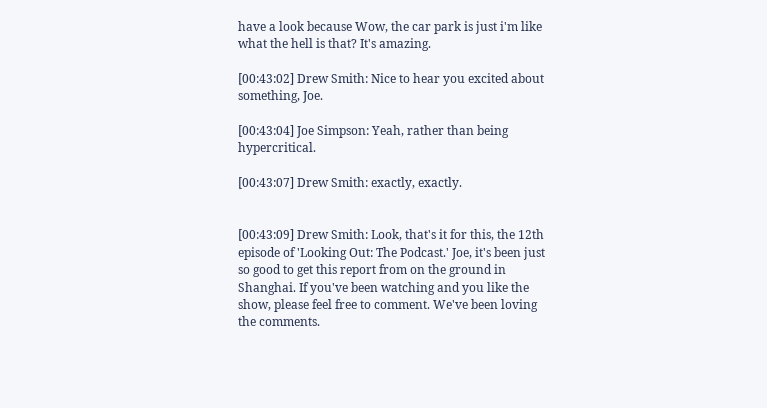have a look because Wow, the car park is just i'm like what the hell is that? It's amazing.

[00:43:02] Drew Smith: Nice to hear you excited about something, Joe.

[00:43:04] Joe Simpson: Yeah, rather than being hypercritical.

[00:43:07] Drew Smith: exactly, exactly.


[00:43:09] Drew Smith: Look, that's it for this, the 12th episode of 'Looking Out: The Podcast.' Joe, it's been just so good to get this report from on the ground in Shanghai. If you've been watching and you like the show, please feel free to comment. We've been loving the comments.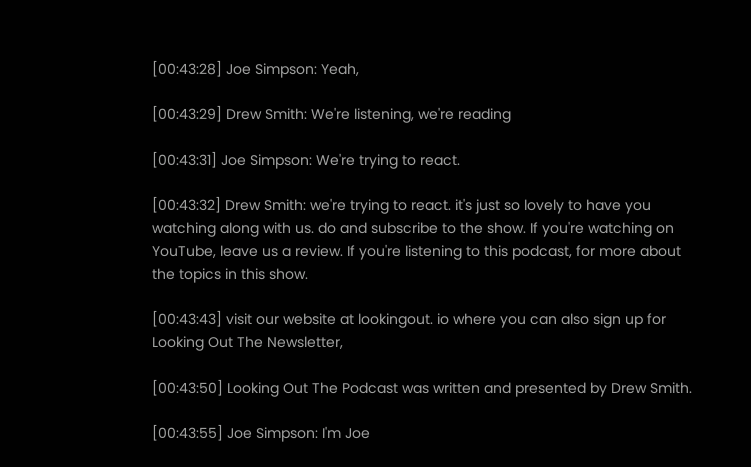[00:43:28] Joe Simpson: Yeah,

[00:43:29] Drew Smith: We're listening, we're reading

[00:43:31] Joe Simpson: We're trying to react.

[00:43:32] Drew Smith: we're trying to react. it's just so lovely to have you watching along with us. do and subscribe to the show. If you're watching on YouTube, leave us a review. If you're listening to this podcast, for more about the topics in this show.

[00:43:43] visit our website at lookingout. io where you can also sign up for Looking Out The Newsletter,

[00:43:50] Looking Out The Podcast was written and presented by Drew Smith.

[00:43:55] Joe Simpson: I'm Joe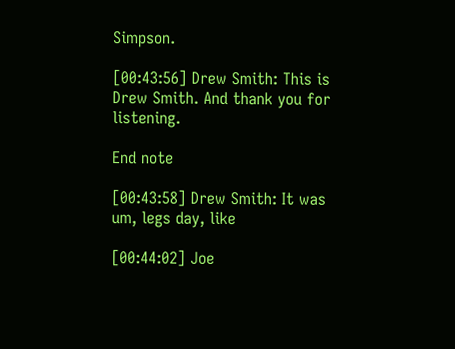Simpson.

[00:43:56] Drew Smith: This is Drew Smith. And thank you for listening.

End note

[00:43:58] Drew Smith: It was um, legs day, like

[00:44:02] Joe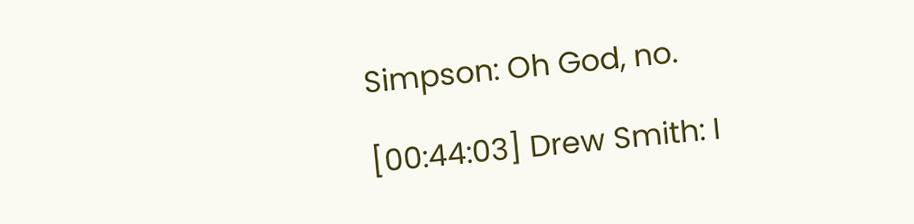Simpson: Oh God, no.

[00:44:03] Drew Smith: I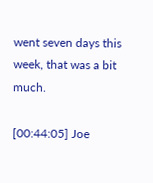went seven days this week, that was a bit much.

[00:44:05] Joe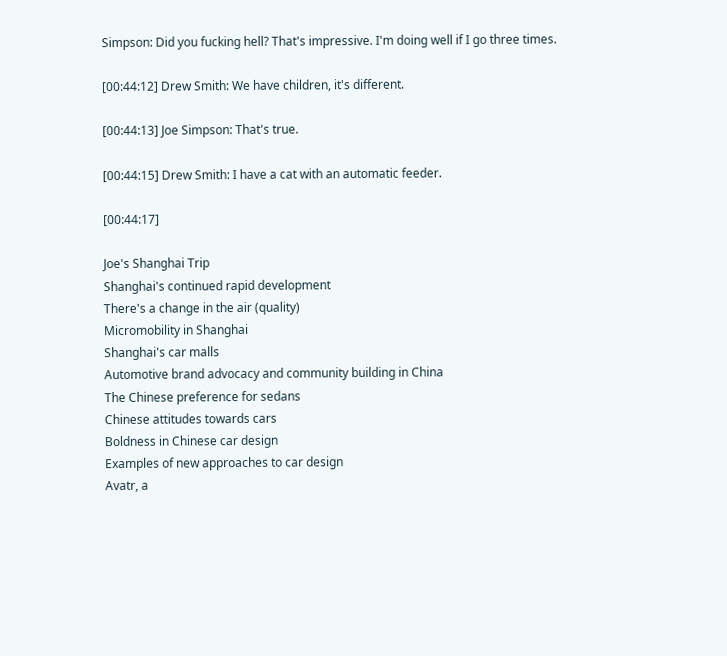Simpson: Did you fucking hell? That's impressive. I'm doing well if I go three times.

[00:44:12] Drew Smith: We have children, it's different.

[00:44:13] Joe Simpson: That's true.

[00:44:15] Drew Smith: I have a cat with an automatic feeder.

[00:44:17]

Joe's Shanghai Trip
Shanghai's continued rapid development
There's a change in the air (quality)
Micromobility in Shanghai
Shanghai's car malls
Automotive brand advocacy and community building in China
The Chinese preference for sedans
Chinese attitudes towards cars
Boldness in Chinese car design
Examples of new approaches to car design
Avatr, a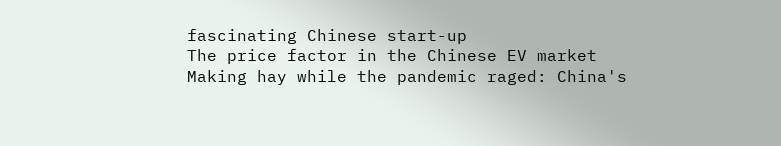fascinating Chinese start-up
The price factor in the Chinese EV market
Making hay while the pandemic raged: China's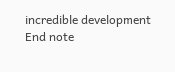incredible development
End note